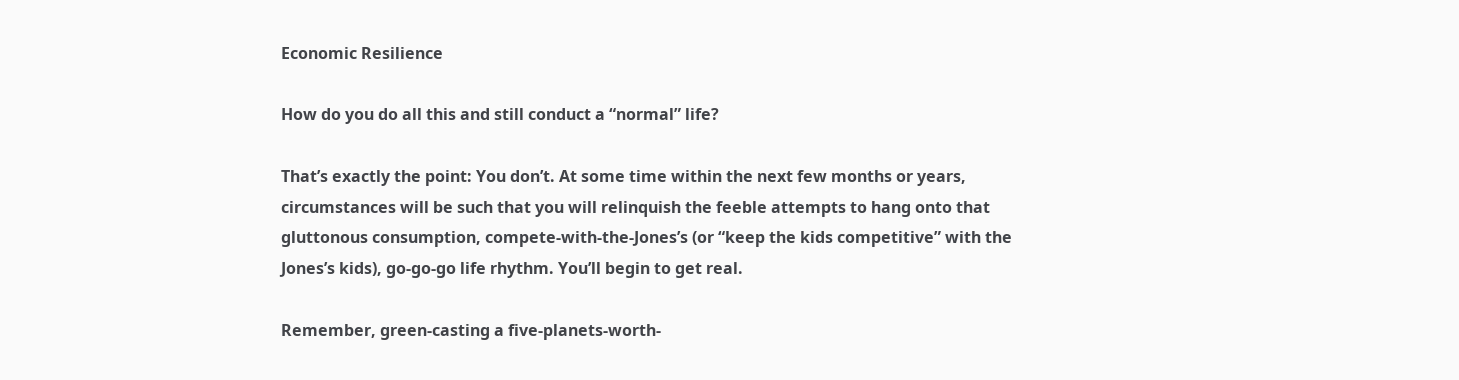Economic Resilience

How do you do all this and still conduct a “normal” life?

That’s exactly the point: You don’t. At some time within the next few months or years, circumstances will be such that you will relinquish the feeble attempts to hang onto that gluttonous consumption, compete-with-the-Jones’s (or “keep the kids competitive” with the Jones’s kids), go-go-go life rhythm. You’ll begin to get real.

Remember, green-casting a five-planets-worth-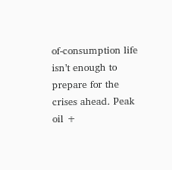of-consumption life isn’t enough to prepare for the crises ahead. Peak oil +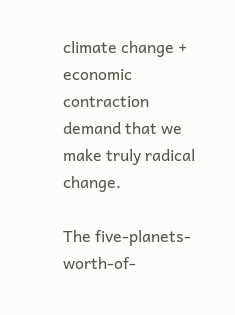climate change + economic contraction demand that we make truly radical change.

The five-planets-worth-of-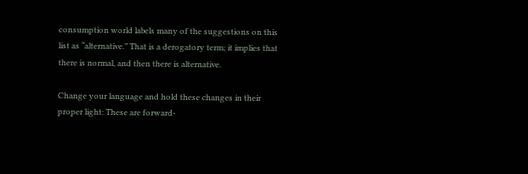consumption world labels many of the suggestions on this list as “alternative.” That is a derogatory term; it implies that there is normal, and then there is alternative.

Change your language and hold these changes in their proper light: These are forward-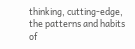thinking, cutting-edge, the patterns and habits of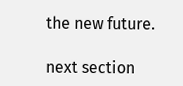the new future.

next section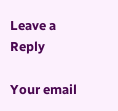Leave a Reply

Your email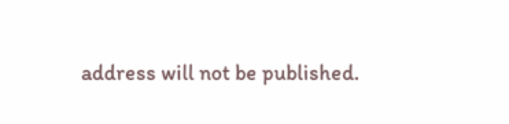address will not be published.